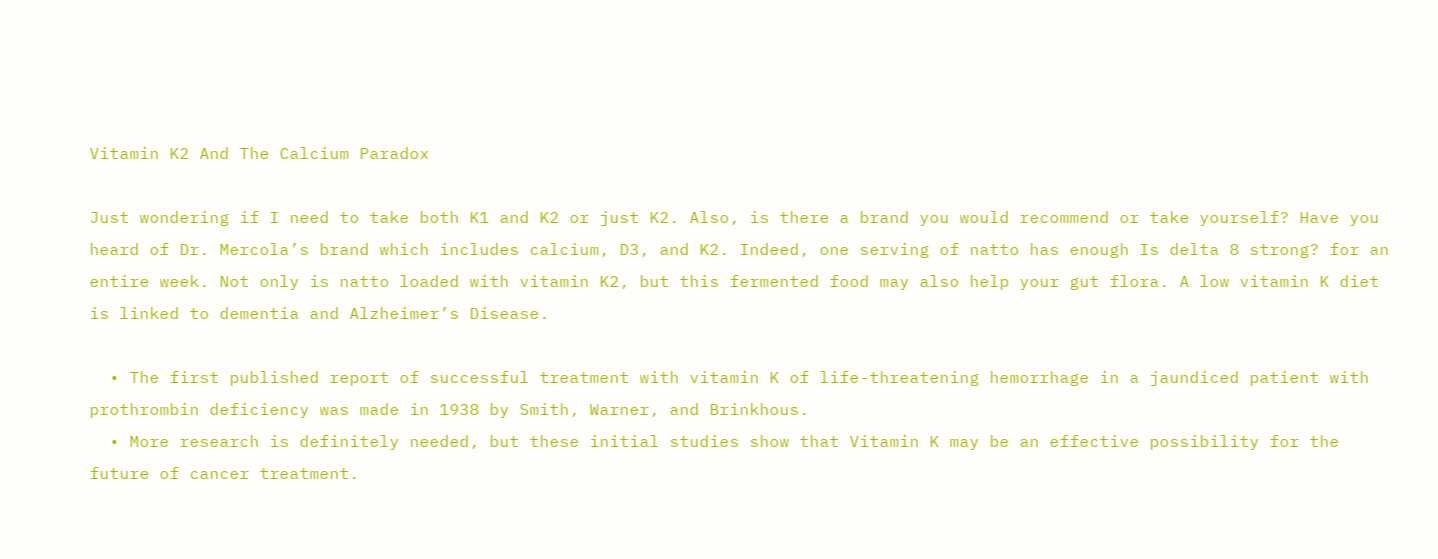Vitamin K2 And The Calcium Paradox

Just wondering if I need to take both K1 and K2 or just K2. Also, is there a brand you would recommend or take yourself? Have you heard of Dr. Mercola’s brand which includes calcium, D3, and K2. Indeed, one serving of natto has enough Is delta 8 strong? for an entire week. Not only is natto loaded with vitamin K2, but this fermented food may also help your gut flora. A low vitamin K diet is linked to dementia and Alzheimer’s Disease.

  • The first published report of successful treatment with vitamin K of life-threatening hemorrhage in a jaundiced patient with prothrombin deficiency was made in 1938 by Smith, Warner, and Brinkhous.
  • More research is definitely needed, but these initial studies show that Vitamin K may be an effective possibility for the future of cancer treatment.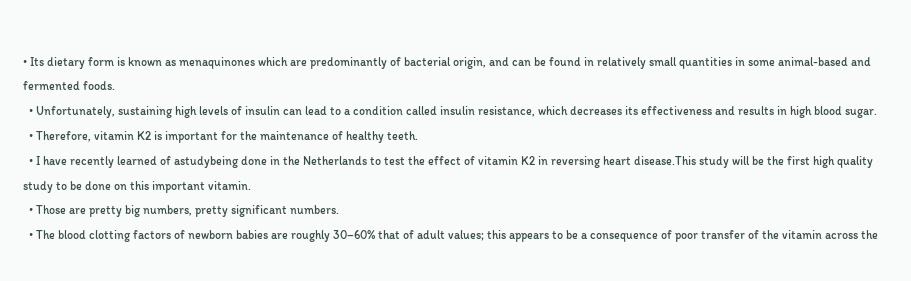• Its dietary form is known as menaquinones which are predominantly of bacterial origin, and can be found in relatively small quantities in some animal-based and fermented foods.
  • Unfortunately, sustaining high levels of insulin can lead to a condition called insulin resistance, which decreases its effectiveness and results in high blood sugar.
  • Therefore, vitamin K2 is important for the maintenance of healthy teeth.
  • I have recently learned of astudybeing done in the Netherlands to test the effect of vitamin K2 in reversing heart disease.This study will be the first high quality study to be done on this important vitamin.
  • Those are pretty big numbers, pretty significant numbers.
  • The blood clotting factors of newborn babies are roughly 30–60% that of adult values; this appears to be a consequence of poor transfer of the vitamin across the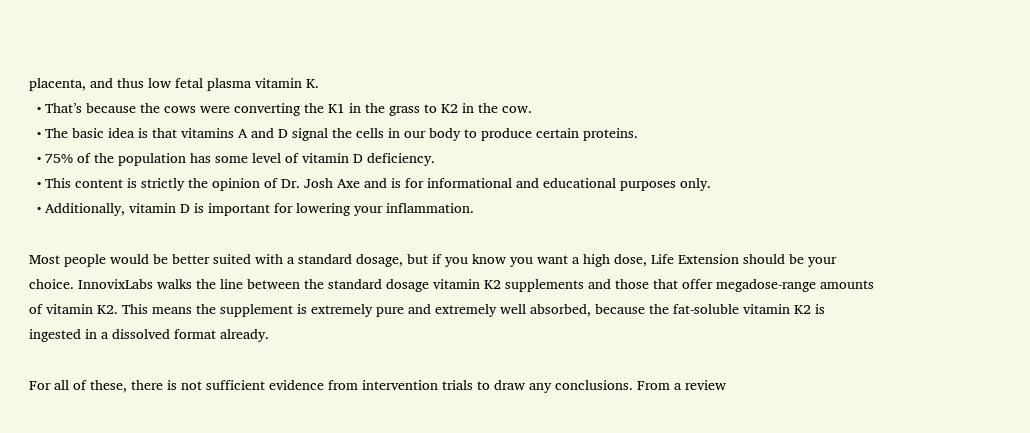placenta, and thus low fetal plasma vitamin K.
  • That’s because the cows were converting the K1 in the grass to K2 in the cow.
  • The basic idea is that vitamins A and D signal the cells in our body to produce certain proteins.
  • 75% of the population has some level of vitamin D deficiency.
  • This content is strictly the opinion of Dr. Josh Axe and is for informational and educational purposes only.
  • Additionally, vitamin D is important for lowering your inflammation.

Most people would be better suited with a standard dosage, but if you know you want a high dose, Life Extension should be your choice. InnovixLabs walks the line between the standard dosage vitamin K2 supplements and those that offer megadose-range amounts of vitamin K2. This means the supplement is extremely pure and extremely well absorbed, because the fat-soluble vitamin K2 is ingested in a dissolved format already.

For all of these, there is not sufficient evidence from intervention trials to draw any conclusions. From a review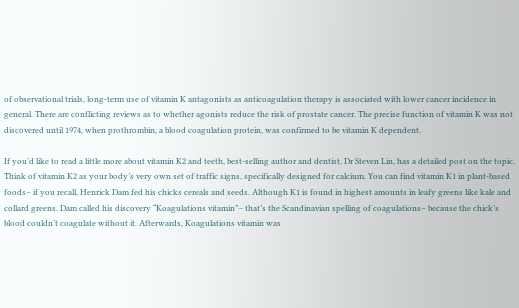of observational trials, long-term use of vitamin K antagonists as anticoagulation therapy is associated with lower cancer incidence in general. There are conflicting reviews as to whether agonists reduce the risk of prostate cancer. The precise function of vitamin K was not discovered until 1974, when prothrombin, a blood coagulation protein, was confirmed to be vitamin K dependent.

If you’d like to read a little more about vitamin K2 and teeth, best-selling author and dentist, Dr Steven Lin, has a detailed post on the topic. Think of vitamin K2 as your body’s very own set of traffic signs, specifically designed for calcium. You can find vitamin K1 in plant-based foods– if you recall, Henrick Dam fed his chicks cereals and seeds. Although K1 is found in highest amounts in leafy greens like kale and collard greens. Dam called his discovery “Koagulations vitamin”– that’s the Scandinavian spelling of coagulations– because the chick’s blood couldn’t coagulate without it. Afterwards, Koagulations vitamin was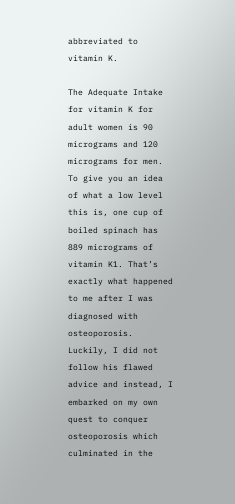abbreviated to vitamin K.

The Adequate Intake for vitamin K for adult women is 90 micrograms and 120 micrograms for men. To give you an idea of what a low level this is, one cup of boiled spinach has 889 micrograms of vitamin K1. That’s exactly what happened to me after I was diagnosed with osteoporosis. Luckily, I did not follow his flawed advice and instead, I embarked on my own quest to conquer osteoporosis which culminated in the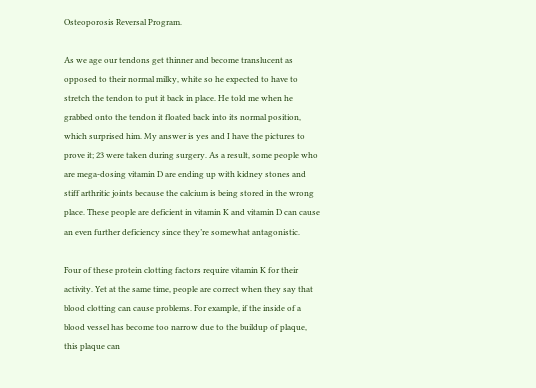Osteoporosis Reversal Program.

As we age our tendons get thinner and become translucent as opposed to their normal milky, white so he expected to have to stretch the tendon to put it back in place. He told me when he grabbed onto the tendon it floated back into its normal position, which surprised him. My answer is yes and I have the pictures to prove it; 23 were taken during surgery. As a result, some people who are mega-dosing vitamin D are ending up with kidney stones and stiff arthritic joints because the calcium is being stored in the wrong place. These people are deficient in vitamin K and vitamin D can cause an even further deficiency since they’re somewhat antagonistic.

Four of these protein clotting factors require vitamin K for their activity. Yet at the same time, people are correct when they say that blood clotting can cause problems. For example, if the inside of a blood vessel has become too narrow due to the buildup of plaque, this plaque can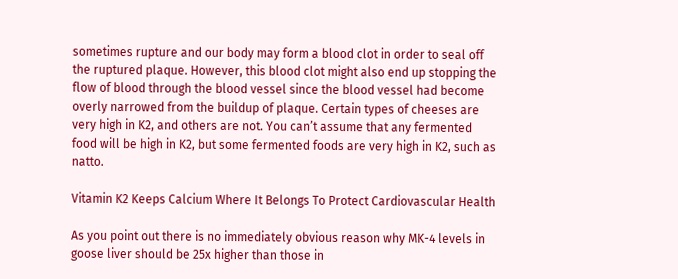sometimes rupture and our body may form a blood clot in order to seal off the ruptured plaque. However, this blood clot might also end up stopping the flow of blood through the blood vessel since the blood vessel had become overly narrowed from the buildup of plaque. Certain types of cheeses are very high in K2, and others are not. You can’t assume that any fermented food will be high in K2, but some fermented foods are very high in K2, such as natto.

Vitamin K2 Keeps Calcium Where It Belongs To Protect Cardiovascular Health

As you point out there is no immediately obvious reason why MK-4 levels in goose liver should be 25x higher than those in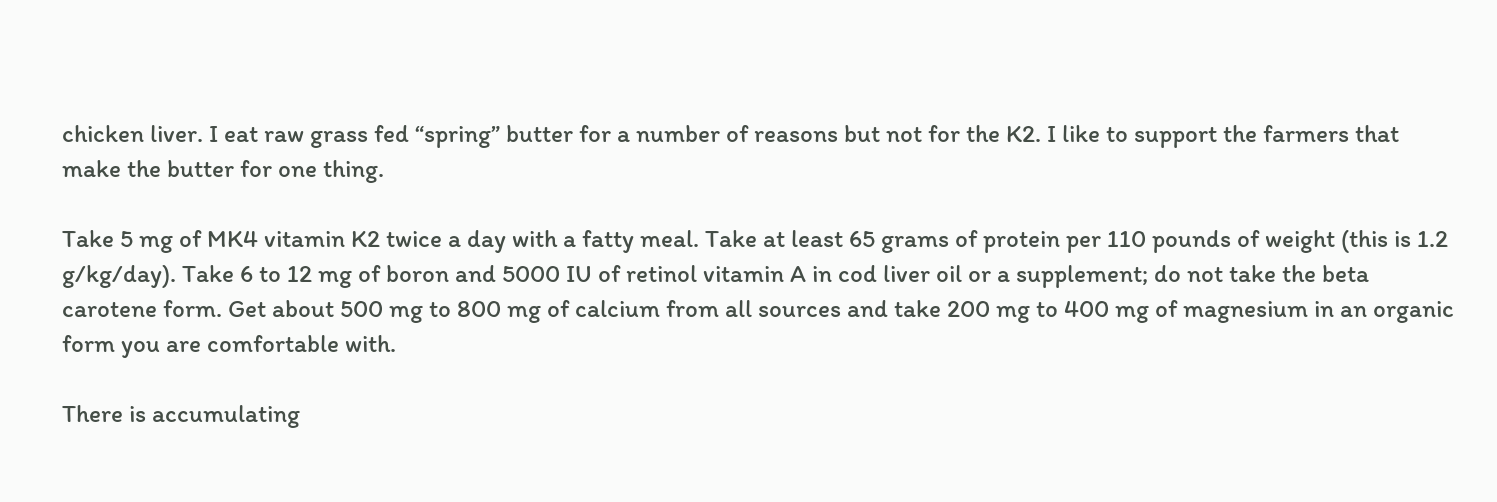chicken liver. I eat raw grass fed “spring” butter for a number of reasons but not for the K2. I like to support the farmers that make the butter for one thing.

Take 5 mg of MK4 vitamin K2 twice a day with a fatty meal. Take at least 65 grams of protein per 110 pounds of weight (this is 1.2 g/kg/day). Take 6 to 12 mg of boron and 5000 IU of retinol vitamin A in cod liver oil or a supplement; do not take the beta carotene form. Get about 500 mg to 800 mg of calcium from all sources and take 200 mg to 400 mg of magnesium in an organic form you are comfortable with.

There is accumulating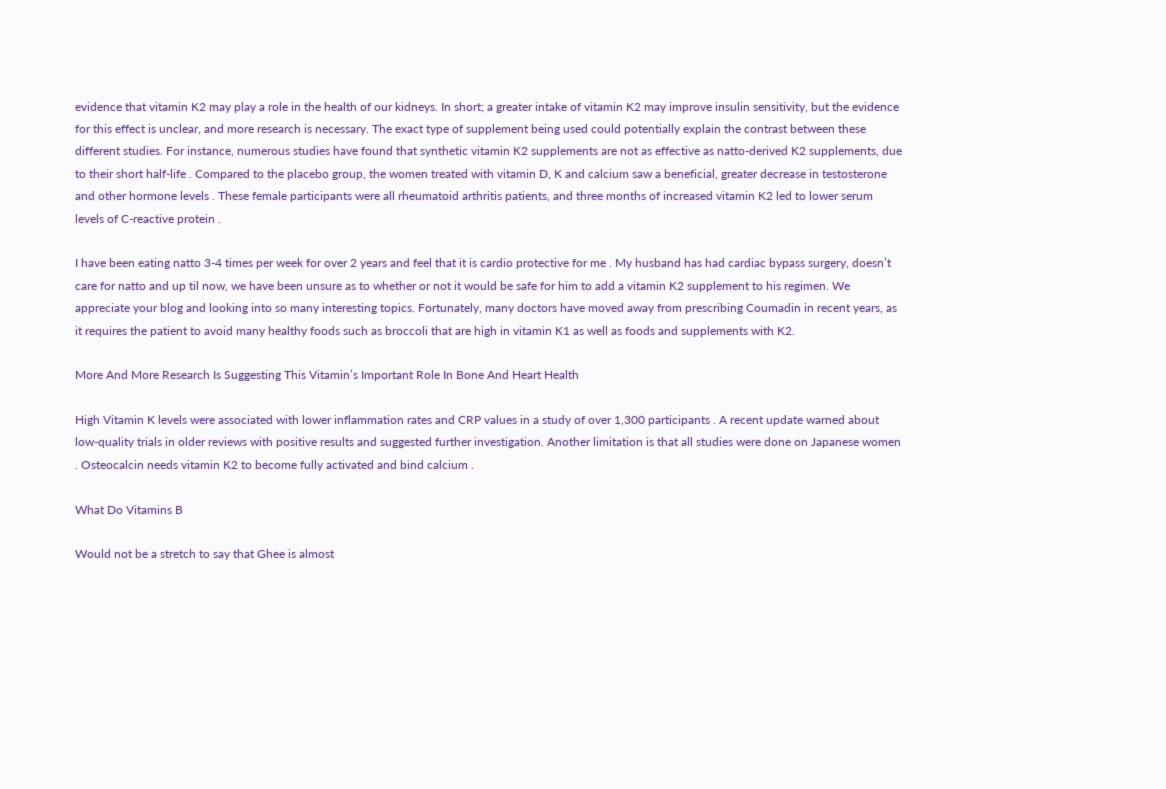evidence that vitamin K2 may play a role in the health of our kidneys. In short; a greater intake of vitamin K2 may improve insulin sensitivity, but the evidence for this effect is unclear, and more research is necessary. The exact type of supplement being used could potentially explain the contrast between these different studies. For instance, numerous studies have found that synthetic vitamin K2 supplements are not as effective as natto-derived K2 supplements, due to their short half-life . Compared to the placebo group, the women treated with vitamin D, K and calcium saw a beneficial, greater decrease in testosterone and other hormone levels . These female participants were all rheumatoid arthritis patients, and three months of increased vitamin K2 led to lower serum levels of C-reactive protein .

I have been eating natto 3-4 times per week for over 2 years and feel that it is cardio protective for me . My husband has had cardiac bypass surgery, doesn’t care for natto and up til now, we have been unsure as to whether or not it would be safe for him to add a vitamin K2 supplement to his regimen. We appreciate your blog and looking into so many interesting topics. Fortunately, many doctors have moved away from prescribing Coumadin in recent years, as it requires the patient to avoid many healthy foods such as broccoli that are high in vitamin K1 as well as foods and supplements with K2.

More And More Research Is Suggesting This Vitamin’s Important Role In Bone And Heart Health

High Vitamin K levels were associated with lower inflammation rates and CRP values in a study of over 1,300 participants . A recent update warned about low-quality trials in older reviews with positive results and suggested further investigation. Another limitation is that all studies were done on Japanese women . Osteocalcin needs vitamin K2 to become fully activated and bind calcium .

What Do Vitamins B

Would not be a stretch to say that Ghee is almost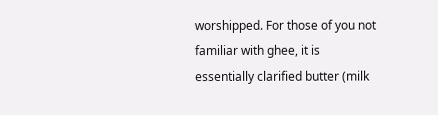worshipped. For those of you not familiar with ghee, it is essentially clarified butter (milk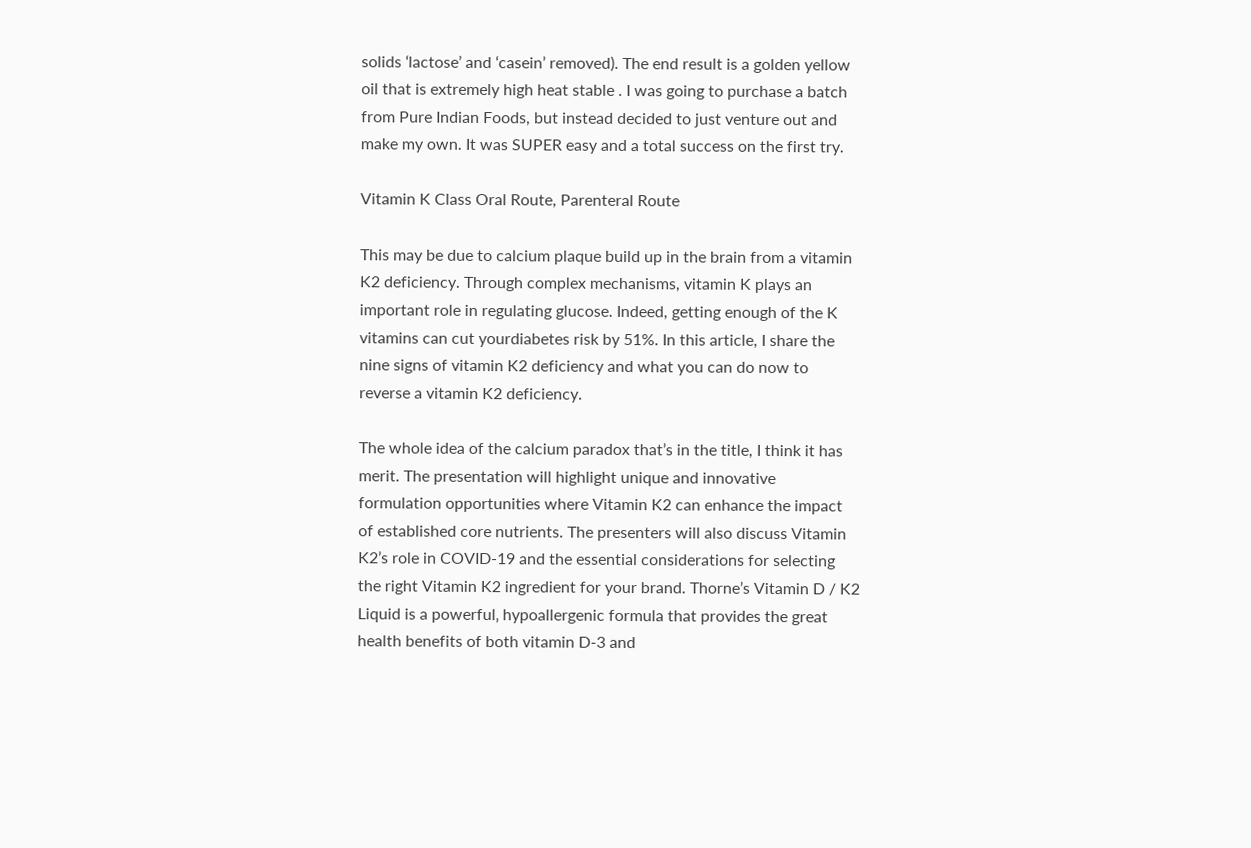solids ‘lactose’ and ‘casein’ removed). The end result is a golden yellow oil that is extremely high heat stable . I was going to purchase a batch from Pure Indian Foods, but instead decided to just venture out and make my own. It was SUPER easy and a total success on the first try.

Vitamin K Class Oral Route, Parenteral Route

This may be due to calcium plaque build up in the brain from a vitamin K2 deficiency. Through complex mechanisms, vitamin K plays an important role in regulating glucose. Indeed, getting enough of the K vitamins can cut yourdiabetes risk by 51%. In this article, I share the nine signs of vitamin K2 deficiency and what you can do now to reverse a vitamin K2 deficiency.

The whole idea of the calcium paradox that’s in the title, I think it has merit. The presentation will highlight unique and innovative formulation opportunities where Vitamin K2 can enhance the impact of established core nutrients. The presenters will also discuss Vitamin K2’s role in COVID-19 and the essential considerations for selecting the right Vitamin K2 ingredient for your brand. Thorne’s Vitamin D / K2 Liquid is a powerful‚ hypoallergenic formula that provides the great health benefits of both vitamin D-3 and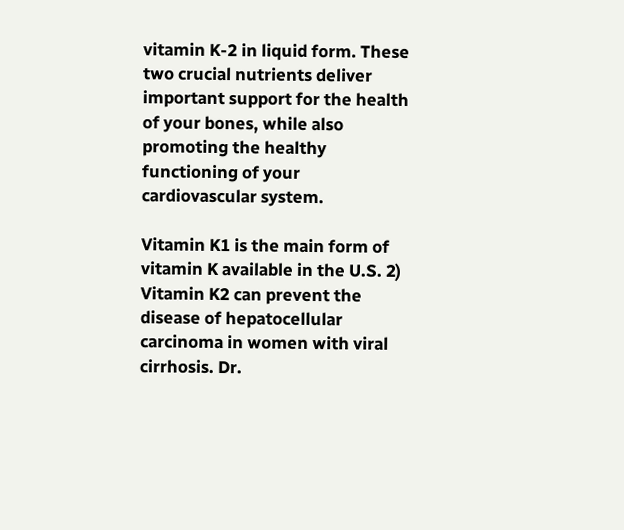vitamin K-2 in liquid form. These two crucial nutrients deliver important support for the health of your bones‚ while also promoting the healthy functioning of your cardiovascular system.

Vitamin K1 is the main form of vitamin K available in the U.S. 2) Vitamin K2 can prevent the disease of hepatocellular carcinoma in women with viral cirrhosis. Dr.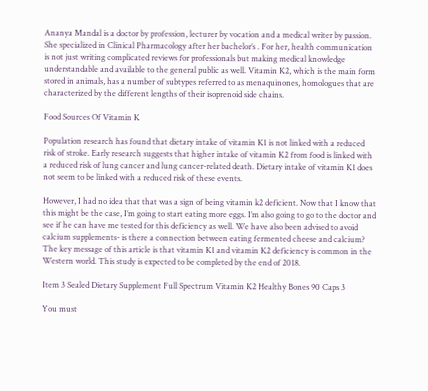Ananya Mandal is a doctor by profession, lecturer by vocation and a medical writer by passion. She specialized in Clinical Pharmacology after her bachelor’s . For her, health communication is not just writing complicated reviews for professionals but making medical knowledge understandable and available to the general public as well. Vitamin K2, which is the main form stored in animals, has a number of subtypes referred to as menaquinones, homologues that are characterized by the different lengths of their isoprenoid side chains.

Food Sources Of Vitamin K

Population research has found that dietary intake of vitamin K1 is not linked with a reduced risk of stroke. Early research suggests that higher intake of vitamin K2 from food is linked with a reduced risk of lung cancer and lung cancer-related death. Dietary intake of vitamin K1 does not seem to be linked with a reduced risk of these events.

However, I had no idea that that was a sign of being vitamin k2 deficient. Now that I know that this might be the case, I’m going to start eating more eggs. I’m also going to go to the doctor and see if he can have me tested for this deficiency as well. We have also been advised to avoid calcium supplements- is there a connection between eating fermented cheese and calcium? The key message of this article is that vitamin K1 and vitamin K2 deficiency is common in the Western world. This study is expected to be completed by the end of 2018.

Item 3 Sealed Dietary Supplement Full Spectrum Vitamin K2 Healthy Bones 90 Caps 3

You must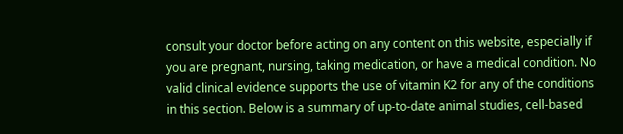consult your doctor before acting on any content on this website, especially if you are pregnant, nursing, taking medication, or have a medical condition. No valid clinical evidence supports the use of vitamin K2 for any of the conditions in this section. Below is a summary of up-to-date animal studies, cell-based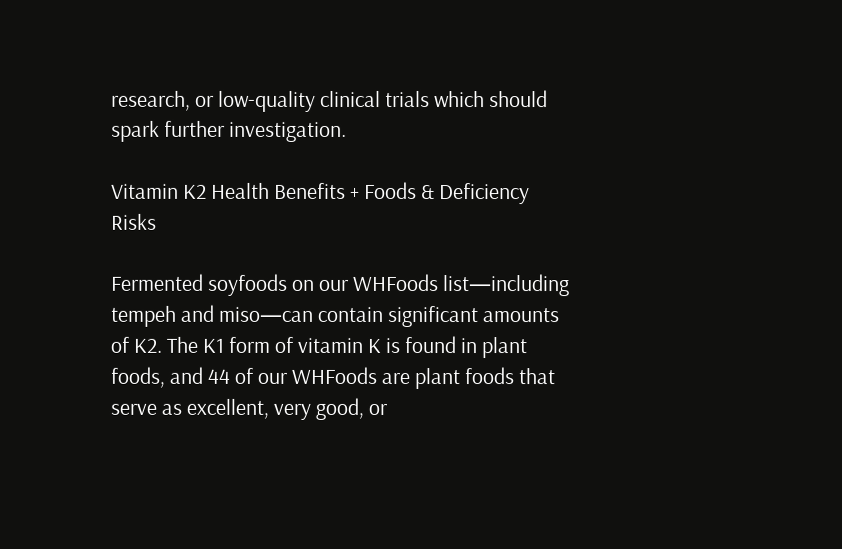research, or low-quality clinical trials which should spark further investigation.

Vitamin K2 Health Benefits + Foods & Deficiency Risks

Fermented soyfoods on our WHFoods list—including tempeh and miso—can contain significant amounts of K2. The K1 form of vitamin K is found in plant foods, and 44 of our WHFoods are plant foods that serve as excellent, very good, or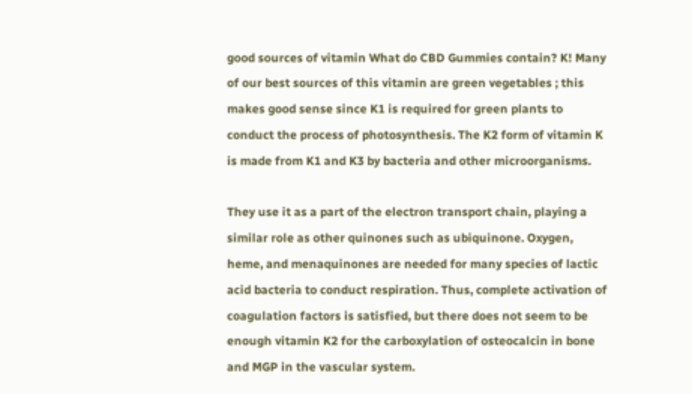good sources of vitamin What do CBD Gummies contain? K! Many of our best sources of this vitamin are green vegetables ; this makes good sense since K1 is required for green plants to conduct the process of photosynthesis. The K2 form of vitamin K is made from K1 and K3 by bacteria and other microorganisms.

They use it as a part of the electron transport chain, playing a similar role as other quinones such as ubiquinone. Oxygen, heme, and menaquinones are needed for many species of lactic acid bacteria to conduct respiration. Thus, complete activation of coagulation factors is satisfied, but there does not seem to be enough vitamin K2 for the carboxylation of osteocalcin in bone and MGP in the vascular system.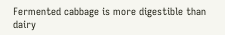Fermented cabbage is more digestible than dairy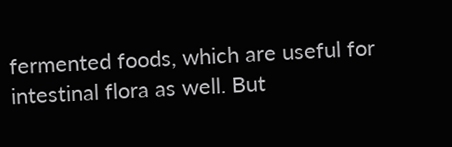fermented foods, which are useful for intestinal flora as well. But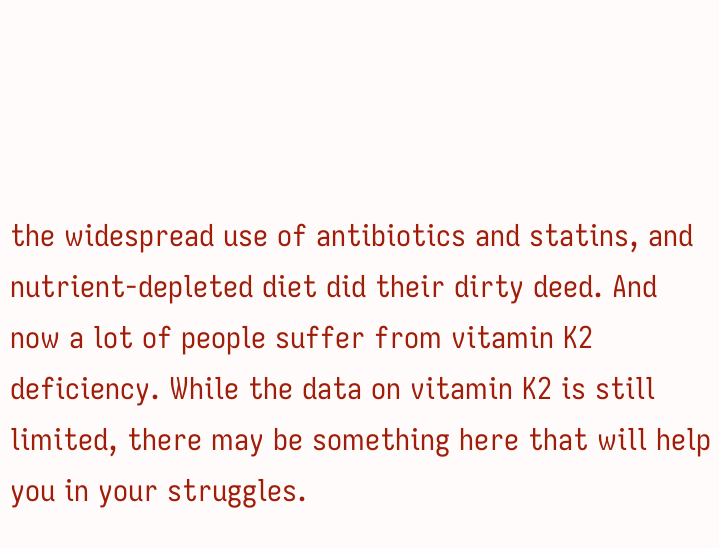the widespread use of antibiotics and statins, and nutrient-depleted diet did their dirty deed. And now a lot of people suffer from vitamin K2 deficiency. While the data on vitamin K2 is still limited, there may be something here that will help you in your struggles.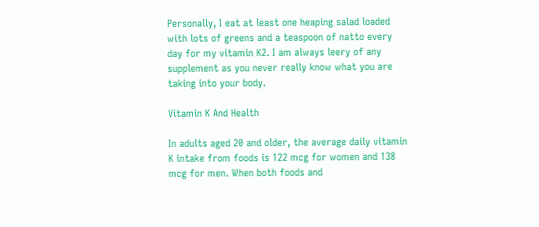Personally, I eat at least one heaping salad loaded with lots of greens and a teaspoon of natto every day for my vitamin K2. I am always leery of any supplement as you never really know what you are taking into your body.

Vitamin K And Health

In adults aged 20 and older, the average daily vitamin K intake from foods is 122 mcg for women and 138 mcg for men. When both foods and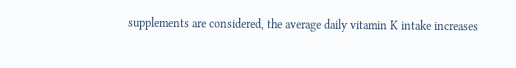supplements are considered, the average daily vitamin K intake increases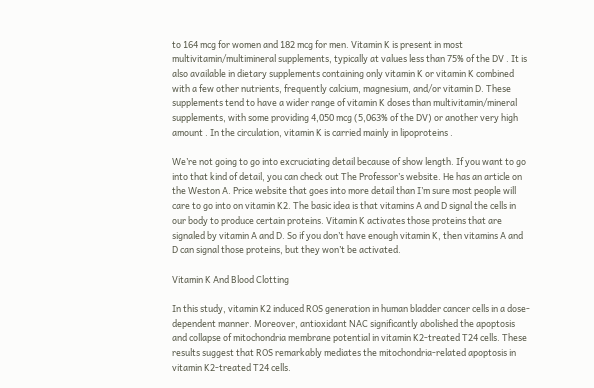to 164 mcg for women and 182 mcg for men. Vitamin K is present in most multivitamin/multimineral supplements, typically at values less than 75% of the DV . It is also available in dietary supplements containing only vitamin K or vitamin K combined with a few other nutrients, frequently calcium, magnesium, and/or vitamin D. These supplements tend to have a wider range of vitamin K doses than multivitamin/mineral supplements, with some providing 4,050 mcg (5,063% of the DV) or another very high amount . In the circulation, vitamin K is carried mainly in lipoproteins .

We’re not going to go into excruciating detail because of show length. If you want to go into that kind of detail, you can check out The Professor’s website. He has an article on the Weston A. Price website that goes into more detail than I’m sure most people will care to go into on vitamin K2. The basic idea is that vitamins A and D signal the cells in our body to produce certain proteins. Vitamin K activates those proteins that are signaled by vitamin A and D. So if you don’t have enough vitamin K, then vitamins A and D can signal those proteins, but they won’t be activated.

Vitamin K And Blood Clotting

In this study, vitamin K2 induced ROS generation in human bladder cancer cells in a dose-dependent manner. Moreover, antioxidant NAC significantly abolished the apoptosis and collapse of mitochondria membrane potential in vitamin K2-treated T24 cells. These results suggest that ROS remarkably mediates the mitochondria-related apoptosis in vitamin K2-treated T24 cells.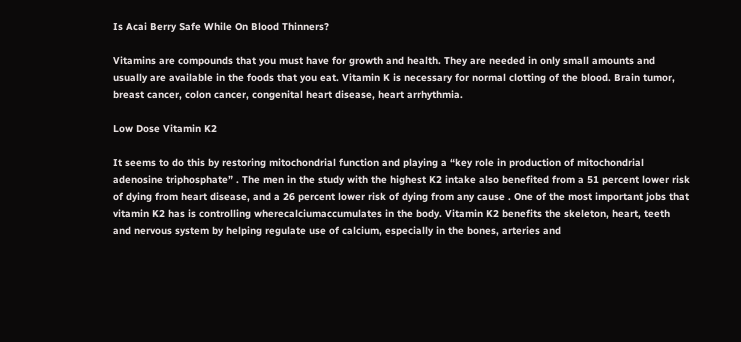Is Acai Berry Safe While On Blood Thinners?

Vitamins are compounds that you must have for growth and health. They are needed in only small amounts and usually are available in the foods that you eat. Vitamin K is necessary for normal clotting of the blood. Brain tumor, breast cancer, colon cancer, congenital heart disease, heart arrhythmia.

Low Dose Vitamin K2

It seems to do this by restoring mitochondrial function and playing a “key role in production of mitochondrial adenosine triphosphate” . The men in the study with the highest K2 intake also benefited from a 51 percent lower risk of dying from heart disease, and a 26 percent lower risk of dying from any cause . One of the most important jobs that vitamin K2 has is controlling wherecalciumaccumulates in the body. Vitamin K2 benefits the skeleton, heart, teeth and nervous system by helping regulate use of calcium, especially in the bones, arteries and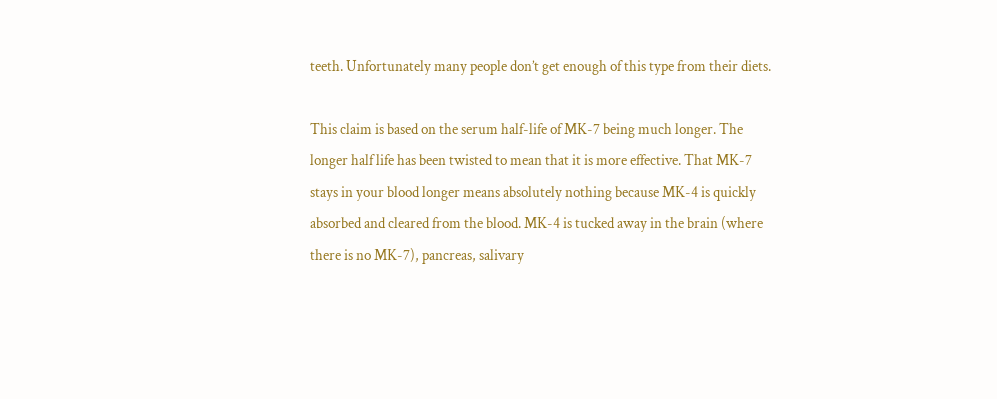teeth. Unfortunately many people don’t get enough of this type from their diets.

This claim is based on the serum half-life of MK-7 being much longer. The longer half life has been twisted to mean that it is more effective. That MK-7 stays in your blood longer means absolutely nothing because MK-4 is quickly absorbed and cleared from the blood. MK-4 is tucked away in the brain (where there is no MK-7), pancreas, salivary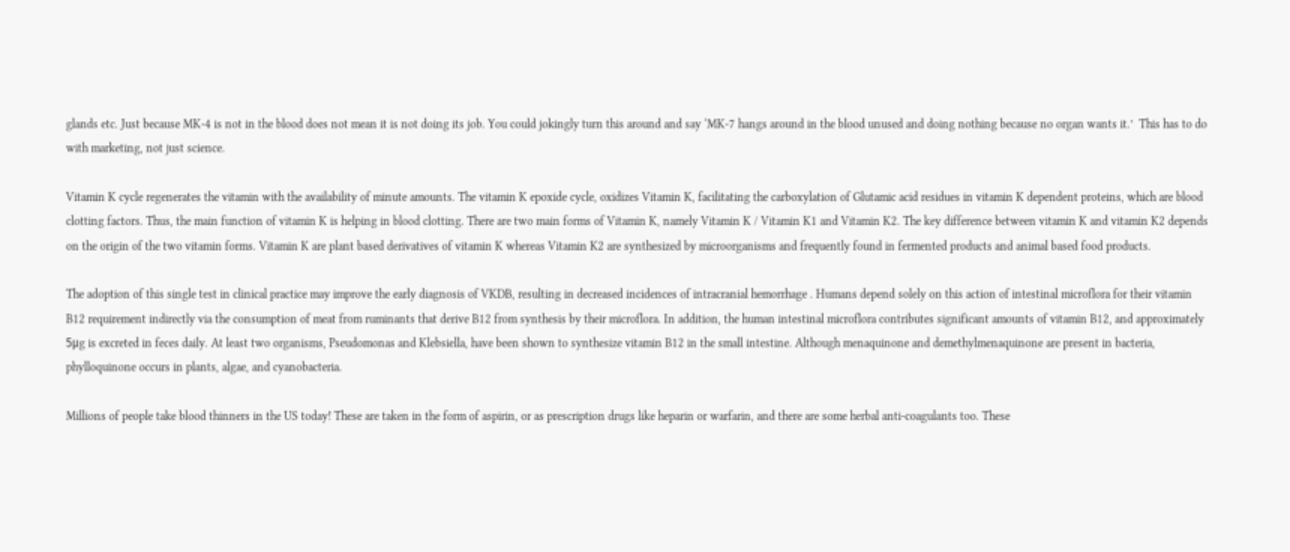glands etc. Just because MK-4 is not in the blood does not mean it is not doing its job. You could jokingly turn this around and say ‘MK-7 hangs around in the blood unused and doing nothing because no organ wants it.’  This has to do with marketing, not just science.

Vitamin K cycle regenerates the vitamin with the availability of minute amounts. The vitamin K epoxide cycle, oxidizes Vitamin K, facilitating the carboxylation of Glutamic acid residues in vitamin K dependent proteins, which are blood clotting factors. Thus, the main function of vitamin K is helping in blood clotting. There are two main forms of Vitamin K, namely Vitamin K / Vitamin K1 and Vitamin K2. The key difference between vitamin K and vitamin K2 depends on the origin of the two vitamin forms. Vitamin K are plant based derivatives of vitamin K whereas Vitamin K2 are synthesized by microorganisms and frequently found in fermented products and animal based food products.

The adoption of this single test in clinical practice may improve the early diagnosis of VKDB, resulting in decreased incidences of intracranial hemorrhage . Humans depend solely on this action of intestinal microflora for their vitamin B12 requirement indirectly via the consumption of meat from ruminants that derive B12 from synthesis by their microflora. In addition, the human intestinal microflora contributes significant amounts of vitamin B12, and approximately 5μg is excreted in feces daily. At least two organisms, Pseudomonas and Klebsiella, have been shown to synthesize vitamin B12 in the small intestine. Although menaquinone and demethylmenaquinone are present in bacteria, phylloquinone occurs in plants, algae, and cyanobacteria.

Millions of people take blood thinners in the US today! These are taken in the form of aspirin, or as prescription drugs like heparin or warfarin, and there are some herbal anti-coagulants too. These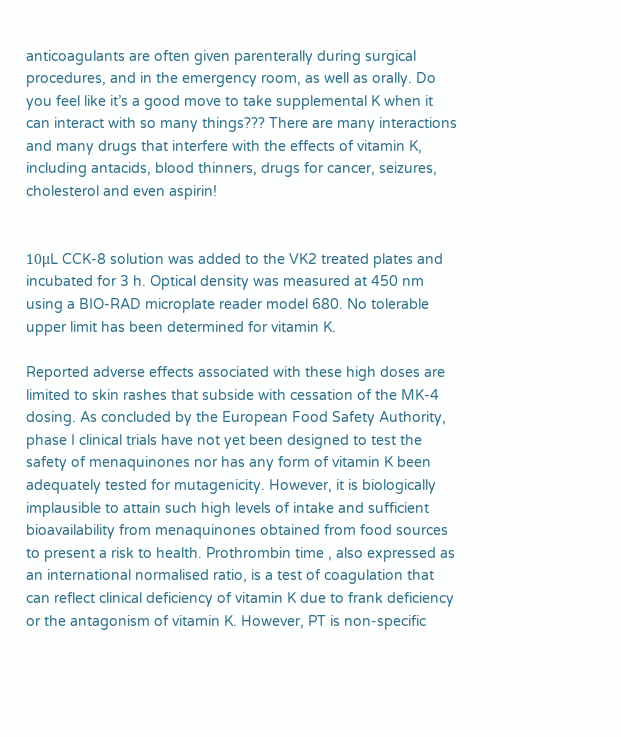anticoagulants are often given parenterally during surgical procedures, and in the emergency room, as well as orally. Do you feel like it’s a good move to take supplemental K when it can interact with so many things??? There are many interactions and many drugs that interfere with the effects of vitamin K, including antacids, blood thinners, drugs for cancer, seizures, cholesterol and even aspirin!


10μL CCK-8 solution was added to the VK2 treated plates and incubated for 3 h. Optical density was measured at 450 nm using a BIO-RAD microplate reader model 680. No tolerable upper limit has been determined for vitamin K.

Reported adverse effects associated with these high doses are limited to skin rashes that subside with cessation of the MK-4 dosing. As concluded by the European Food Safety Authority, phase I clinical trials have not yet been designed to test the safety of menaquinones nor has any form of vitamin K been adequately tested for mutagenicity. However, it is biologically implausible to attain such high levels of intake and sufficient bioavailability from menaquinones obtained from food sources to present a risk to health. Prothrombin time , also expressed as an international normalised ratio, is a test of coagulation that can reflect clinical deficiency of vitamin K due to frank deficiency or the antagonism of vitamin K. However, PT is non-specific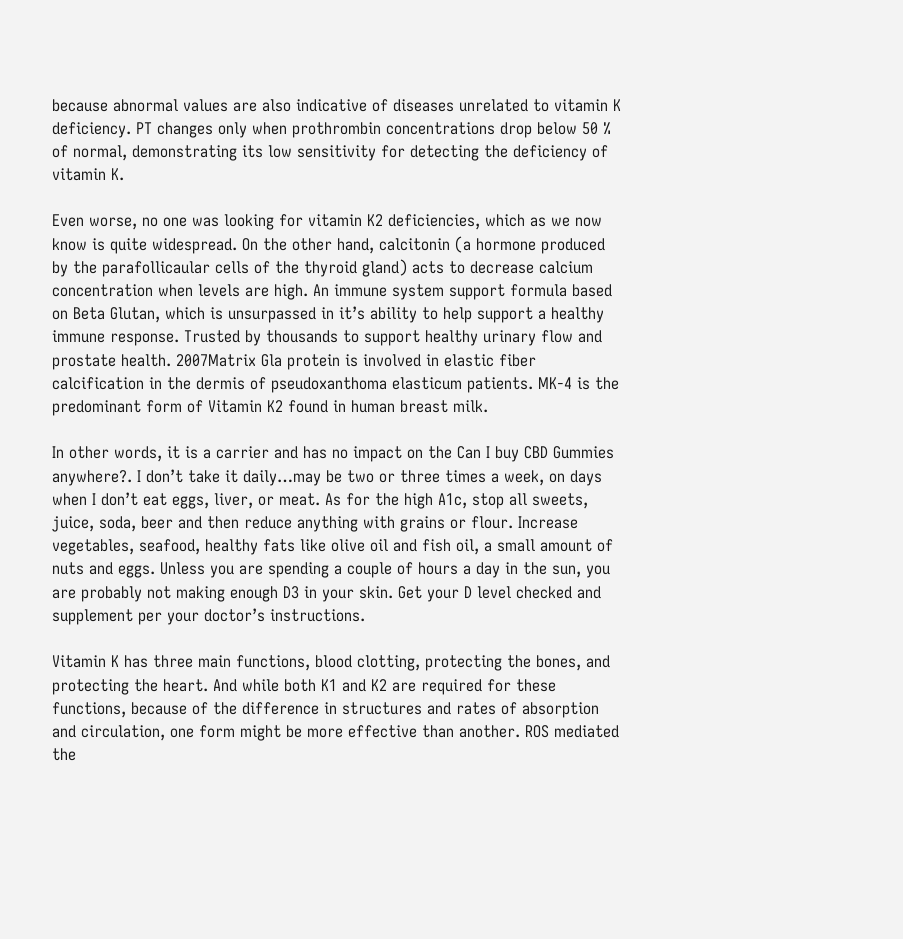because abnormal values are also indicative of diseases unrelated to vitamin K deficiency. PT changes only when prothrombin concentrations drop below 50 % of normal, demonstrating its low sensitivity for detecting the deficiency of vitamin K.

Even worse, no one was looking for vitamin K2 deficiencies, which as we now know is quite widespread. On the other hand, calcitonin (a hormone produced by the parafollicaular cells of the thyroid gland) acts to decrease calcium concentration when levels are high. An immune system support formula based on Beta Glutan, which is unsurpassed in it’s ability to help support a healthy immune response. Trusted by thousands to support healthy urinary flow and prostate health. 2007Matrix Gla protein is involved in elastic fiber calcification in the dermis of pseudoxanthoma elasticum patients. MK-4 is the predominant form of Vitamin K2 found in human breast milk.

In other words, it is a carrier and has no impact on the Can I buy CBD Gummies anywhere?. I don’t take it daily…may be two or three times a week, on days when I don’t eat eggs, liver, or meat. As for the high A1c, stop all sweets, juice, soda, beer and then reduce anything with grains or flour. Increase vegetables, seafood, healthy fats like olive oil and fish oil, a small amount of nuts and eggs. Unless you are spending a couple of hours a day in the sun, you are probably not making enough D3 in your skin. Get your D level checked and supplement per your doctor’s instructions.

Vitamin K has three main functions, blood clotting, protecting the bones, and protecting the heart. And while both K1 and K2 are required for these functions, because of the difference in structures and rates of absorption and circulation, one form might be more effective than another. ROS mediated the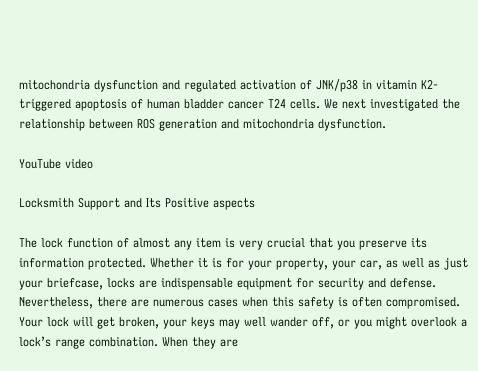mitochondria dysfunction and regulated activation of JNK/p38 in vitamin K2-triggered apoptosis of human bladder cancer T24 cells. We next investigated the relationship between ROS generation and mitochondria dysfunction.

YouTube video

Locksmith Support and Its Positive aspects

The lock function of almost any item is very crucial that you preserve its information protected. Whether it is for your property, your car, as well as just your briefcase, locks are indispensable equipment for security and defense. Nevertheless, there are numerous cases when this safety is often compromised. Your lock will get broken, your keys may well wander off, or you might overlook a lock’s range combination. When they are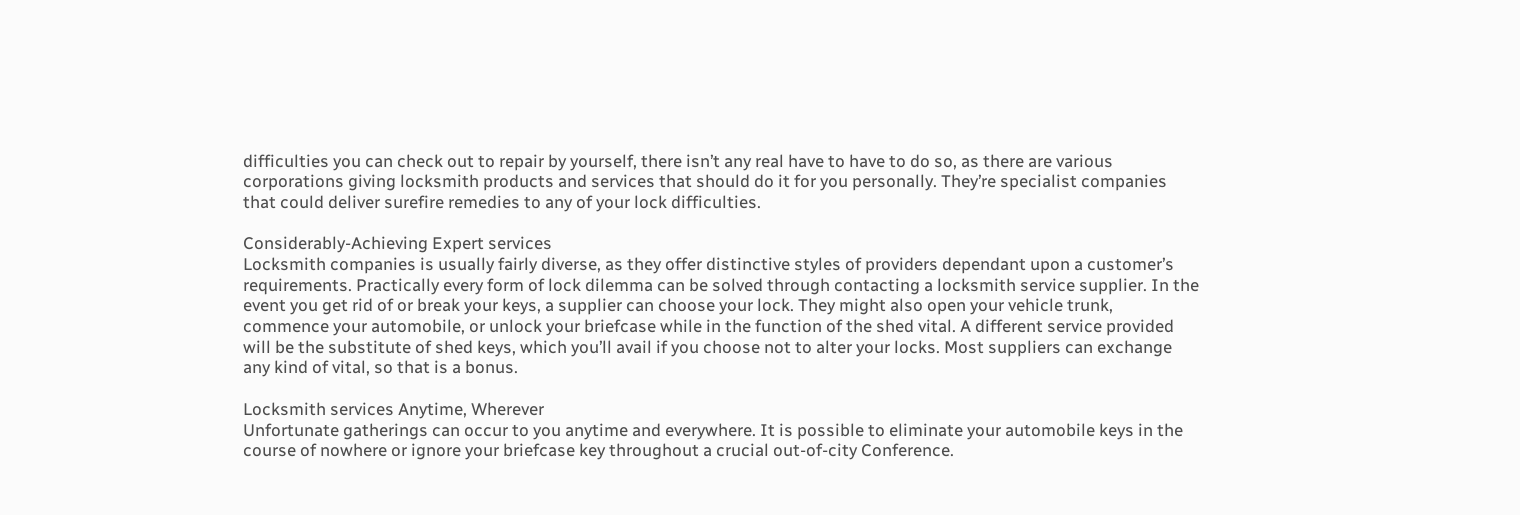difficulties you can check out to repair by yourself, there isn’t any real have to have to do so, as there are various corporations giving locksmith products and services that should do it for you personally. They’re specialist companies that could deliver surefire remedies to any of your lock difficulties.

Considerably-Achieving Expert services
Locksmith companies is usually fairly diverse, as they offer distinctive styles of providers dependant upon a customer’s requirements. Practically every form of lock dilemma can be solved through contacting a locksmith service supplier. In the event you get rid of or break your keys, a supplier can choose your lock. They might also open your vehicle trunk, commence your automobile, or unlock your briefcase while in the function of the shed vital. A different service provided will be the substitute of shed keys, which you’ll avail if you choose not to alter your locks. Most suppliers can exchange any kind of vital, so that is a bonus.

Locksmith services Anytime, Wherever
Unfortunate gatherings can occur to you anytime and everywhere. It is possible to eliminate your automobile keys in the course of nowhere or ignore your briefcase key throughout a crucial out-of-city Conference.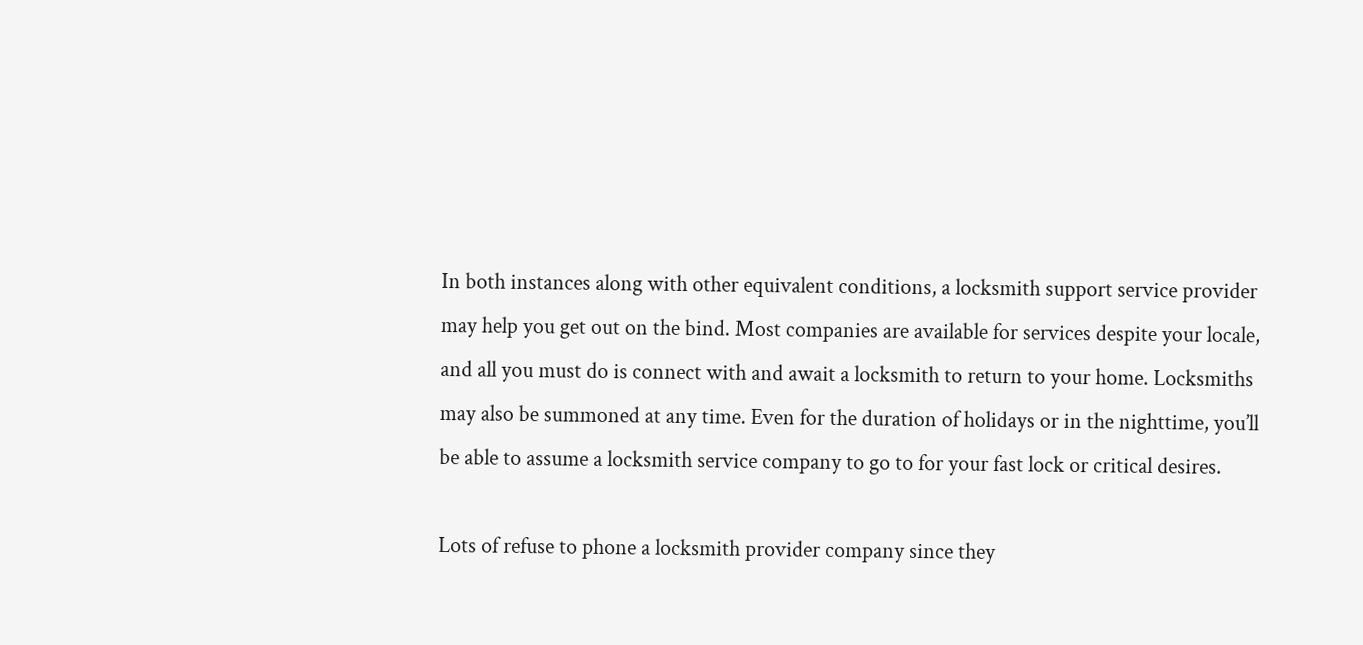In both instances along with other equivalent conditions, a locksmith support service provider may help you get out on the bind. Most companies are available for services despite your locale, and all you must do is connect with and await a locksmith to return to your home. Locksmiths may also be summoned at any time. Even for the duration of holidays or in the nighttime, you’ll be able to assume a locksmith service company to go to for your fast lock or critical desires.

Lots of refuse to phone a locksmith provider company since they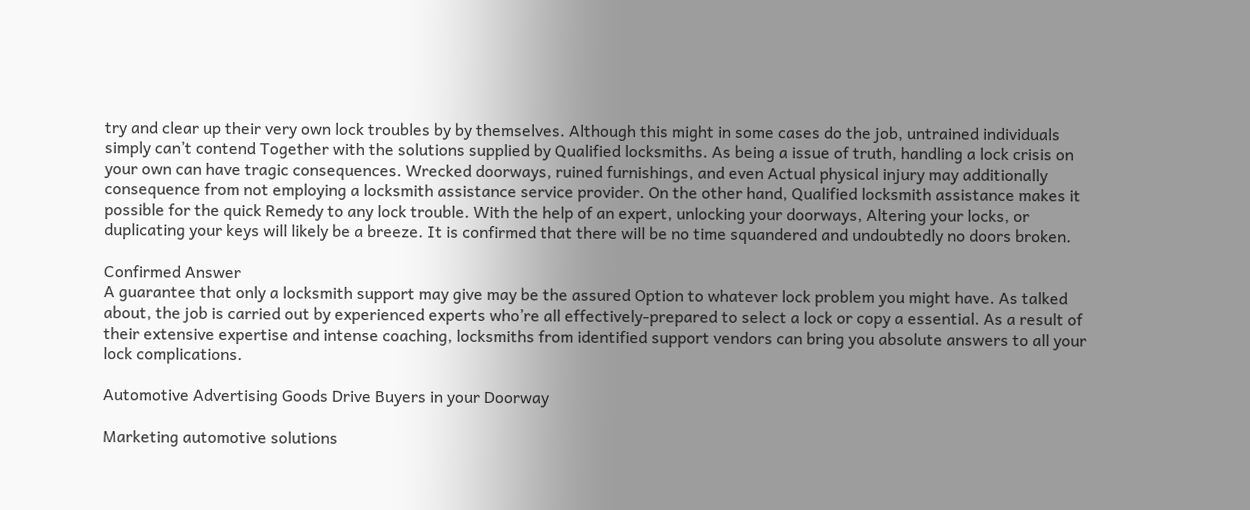try and clear up their very own lock troubles by by themselves. Although this might in some cases do the job, untrained individuals simply can’t contend Together with the solutions supplied by Qualified locksmiths. As being a issue of truth, handling a lock crisis on your own can have tragic consequences. Wrecked doorways, ruined furnishings, and even Actual physical injury may additionally consequence from not employing a locksmith assistance service provider. On the other hand, Qualified locksmith assistance makes it possible for the quick Remedy to any lock trouble. With the help of an expert, unlocking your doorways, Altering your locks, or duplicating your keys will likely be a breeze. It is confirmed that there will be no time squandered and undoubtedly no doors broken.

Confirmed Answer
A guarantee that only a locksmith support may give may be the assured Option to whatever lock problem you might have. As talked about, the job is carried out by experienced experts who’re all effectively-prepared to select a lock or copy a essential. As a result of their extensive expertise and intense coaching, locksmiths from identified support vendors can bring you absolute answers to all your lock complications.

Automotive Advertising Goods Drive Buyers in your Doorway

Marketing automotive solutions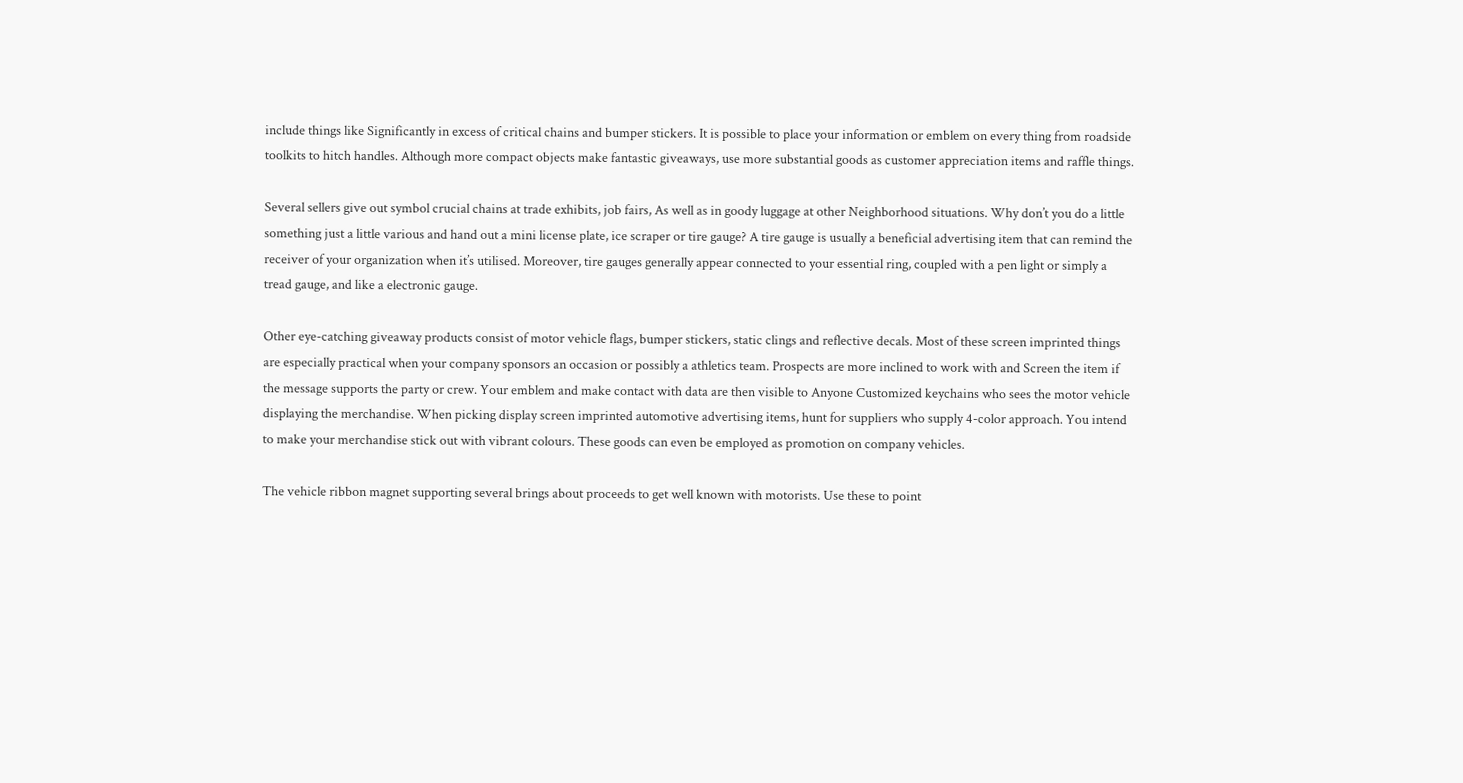include things like Significantly in excess of critical chains and bumper stickers. It is possible to place your information or emblem on every thing from roadside toolkits to hitch handles. Although more compact objects make fantastic giveaways, use more substantial goods as customer appreciation items and raffle things.

Several sellers give out symbol crucial chains at trade exhibits, job fairs, As well as in goody luggage at other Neighborhood situations. Why don’t you do a little something just a little various and hand out a mini license plate, ice scraper or tire gauge? A tire gauge is usually a beneficial advertising item that can remind the receiver of your organization when it’s utilised. Moreover, tire gauges generally appear connected to your essential ring, coupled with a pen light or simply a tread gauge, and like a electronic gauge.

Other eye-catching giveaway products consist of motor vehicle flags, bumper stickers, static clings and reflective decals. Most of these screen imprinted things are especially practical when your company sponsors an occasion or possibly a athletics team. Prospects are more inclined to work with and Screen the item if the message supports the party or crew. Your emblem and make contact with data are then visible to Anyone Customized keychains who sees the motor vehicle displaying the merchandise. When picking display screen imprinted automotive advertising items, hunt for suppliers who supply 4-color approach. You intend to make your merchandise stick out with vibrant colours. These goods can even be employed as promotion on company vehicles.

The vehicle ribbon magnet supporting several brings about proceeds to get well known with motorists. Use these to point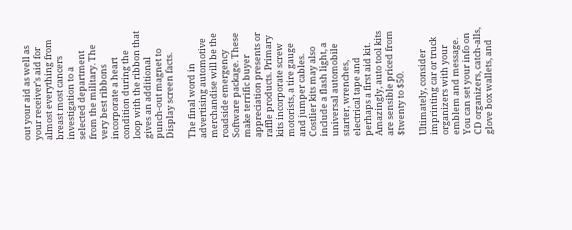out your aid as well as your receiver’s aid for almost everything from breast most cancers investigation to a selected department from the military. The very best ribbons incorporate a heart condition during the loop with the ribbon that gives an additional punch-out magnet to Display screen facts.

The final word in advertising automotive merchandise will be the roadside emergency Software package. These make terrific buyer appreciation presents or raffle products. Primary kits incorporate screw motorists, a tire gauge and jumper cables. Costlier kits may also include a flash light, a universal automobile starter, wrenches, electrical tape and perhaps a first aid kit. Amazingly, auto tool kits are sensible priced from $twenty to $50.

Ultimately, consider imprinting car or truck organizers with your emblem and message. You can set your info on CD organizers, catch-alls, glove box wallets, and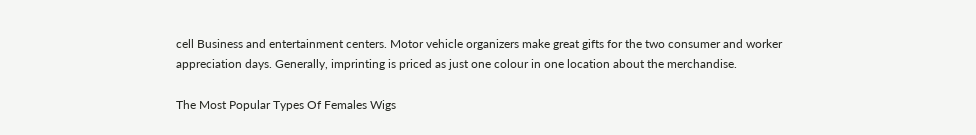cell Business and entertainment centers. Motor vehicle organizers make great gifts for the two consumer and worker appreciation days. Generally, imprinting is priced as just one colour in one location about the merchandise.

The Most Popular Types Of Females Wigs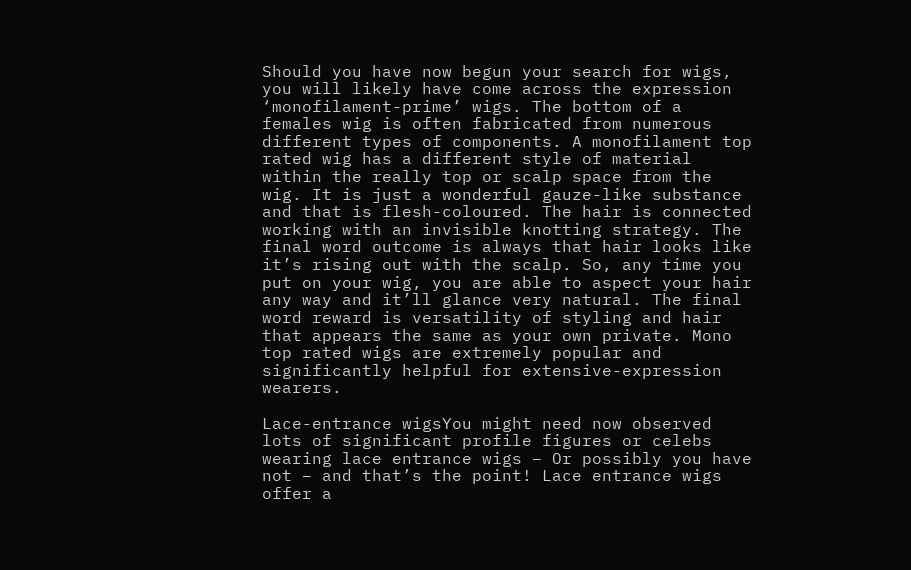Should you have now begun your search for wigs, you will likely have come across the expression ‘monofilament-prime’ wigs. The bottom of a females wig is often fabricated from numerous different types of components. A monofilament top rated wig has a different style of material within the really top or scalp space from the wig. It is just a wonderful gauze-like substance and that is flesh-coloured. The hair is connected working with an invisible knotting strategy. The final word outcome is always that hair looks like it’s rising out with the scalp. So, any time you put on your wig, you are able to aspect your hair any way and it’ll glance very natural. The final word reward is versatility of styling and hair that appears the same as your own private. Mono top rated wigs are extremely popular and significantly helpful for extensive-expression wearers.

Lace-entrance wigsYou might need now observed lots of significant profile figures or celebs wearing lace entrance wigs – Or possibly you have not – and that’s the point! Lace entrance wigs offer a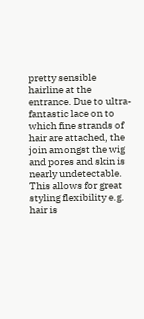pretty sensible hairline at the entrance. Due to ultra-fantastic lace on to which fine strands of hair are attached, the join amongst the wig and pores and skin is nearly undetectable. This allows for great styling flexibility e.g. hair is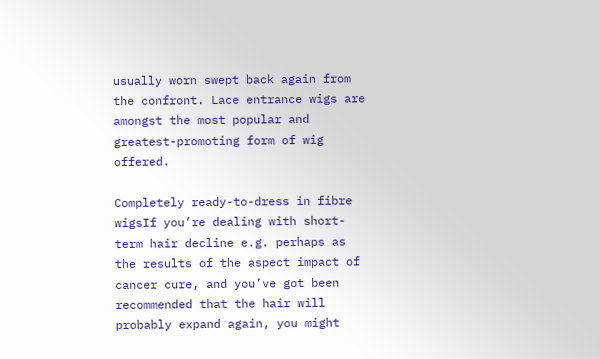usually worn swept back again from the confront. Lace entrance wigs are amongst the most popular and greatest-promoting form of wig offered.

Completely ready-to-dress in fibre wigsIf you’re dealing with short-term hair decline e.g. perhaps as the results of the aspect impact of cancer cure, and you’ve got been recommended that the hair will probably expand again, you might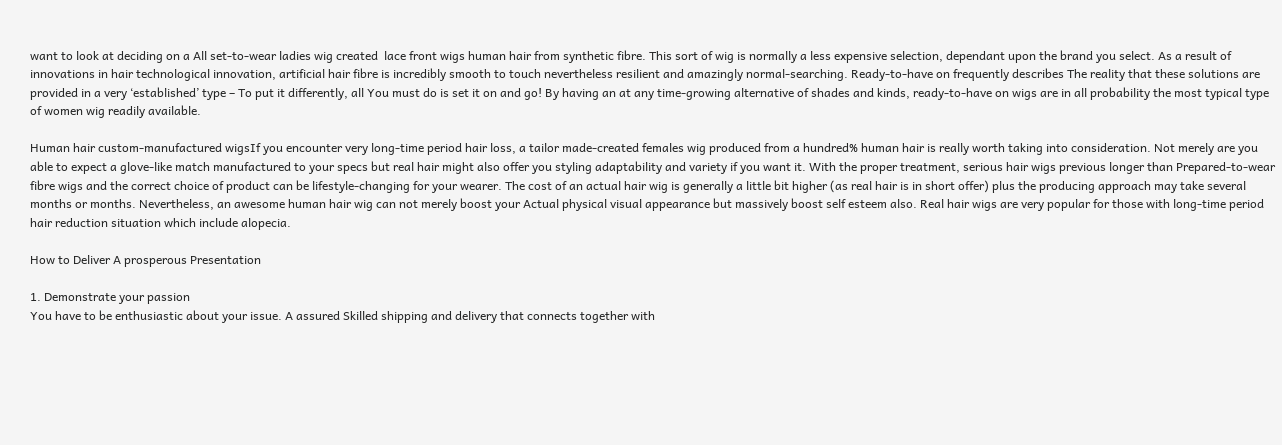want to look at deciding on a All set-to-wear ladies wig created  lace front wigs human hair from synthetic fibre. This sort of wig is normally a less expensive selection, dependant upon the brand you select. As a result of innovations in hair technological innovation, artificial hair fibre is incredibly smooth to touch nevertheless resilient and amazingly normal-searching. Ready-to-have on frequently describes The reality that these solutions are provided in a very ‘established’ type – To put it differently, all You must do is set it on and go! By having an at any time-growing alternative of shades and kinds, ready-to-have on wigs are in all probability the most typical type of women wig readily available.

Human hair custom-manufactured wigsIf you encounter very long-time period hair loss, a tailor made-created females wig produced from a hundred% human hair is really worth taking into consideration. Not merely are you able to expect a glove-like match manufactured to your specs but real hair might also offer you styling adaptability and variety if you want it. With the proper treatment, serious hair wigs previous longer than Prepared-to-wear fibre wigs and the correct choice of product can be lifestyle-changing for your wearer. The cost of an actual hair wig is generally a little bit higher (as real hair is in short offer) plus the producing approach may take several months or months. Nevertheless, an awesome human hair wig can not merely boost your Actual physical visual appearance but massively boost self esteem also. Real hair wigs are very popular for those with long-time period hair reduction situation which include alopecia.

How to Deliver A prosperous Presentation

1. Demonstrate your passion
You have to be enthusiastic about your issue. A assured Skilled shipping and delivery that connects together with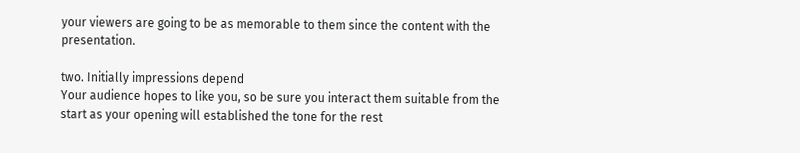your viewers are going to be as memorable to them since the content with the presentation.

two. Initially impressions depend
Your audience hopes to like you, so be sure you interact them suitable from the start as your opening will established the tone for the rest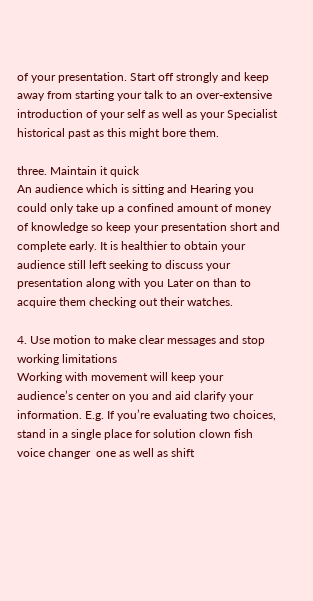of your presentation. Start off strongly and keep away from starting your talk to an over-extensive introduction of your self as well as your Specialist historical past as this might bore them.

three. Maintain it quick
An audience which is sitting and Hearing you could only take up a confined amount of money of knowledge so keep your presentation short and complete early. It is healthier to obtain your audience still left seeking to discuss your presentation along with you Later on than to acquire them checking out their watches.

4. Use motion to make clear messages and stop working limitations
Working with movement will keep your audience’s center on you and aid clarify your information. E.g. If you’re evaluating two choices, stand in a single place for solution clown fish voice changer  one as well as shift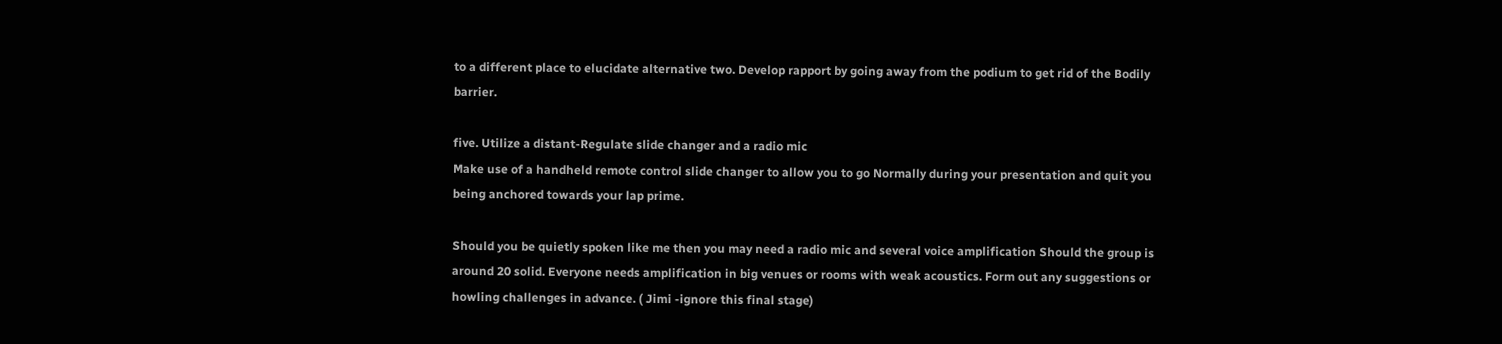to a different place to elucidate alternative two. Develop rapport by going away from the podium to get rid of the Bodily barrier.

five. Utilize a distant-Regulate slide changer and a radio mic
Make use of a handheld remote control slide changer to allow you to go Normally during your presentation and quit you being anchored towards your lap prime.

Should you be quietly spoken like me then you may need a radio mic and several voice amplification Should the group is around 20 solid. Everyone needs amplification in big venues or rooms with weak acoustics. Form out any suggestions or howling challenges in advance. ( Jimi -ignore this final stage)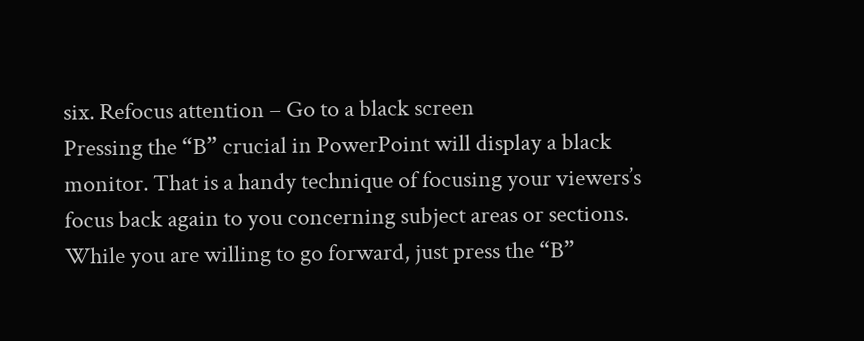six. Refocus attention – Go to a black screen
Pressing the “B” crucial in PowerPoint will display a black monitor. That is a handy technique of focusing your viewers’s focus back again to you concerning subject areas or sections. While you are willing to go forward, just press the “B”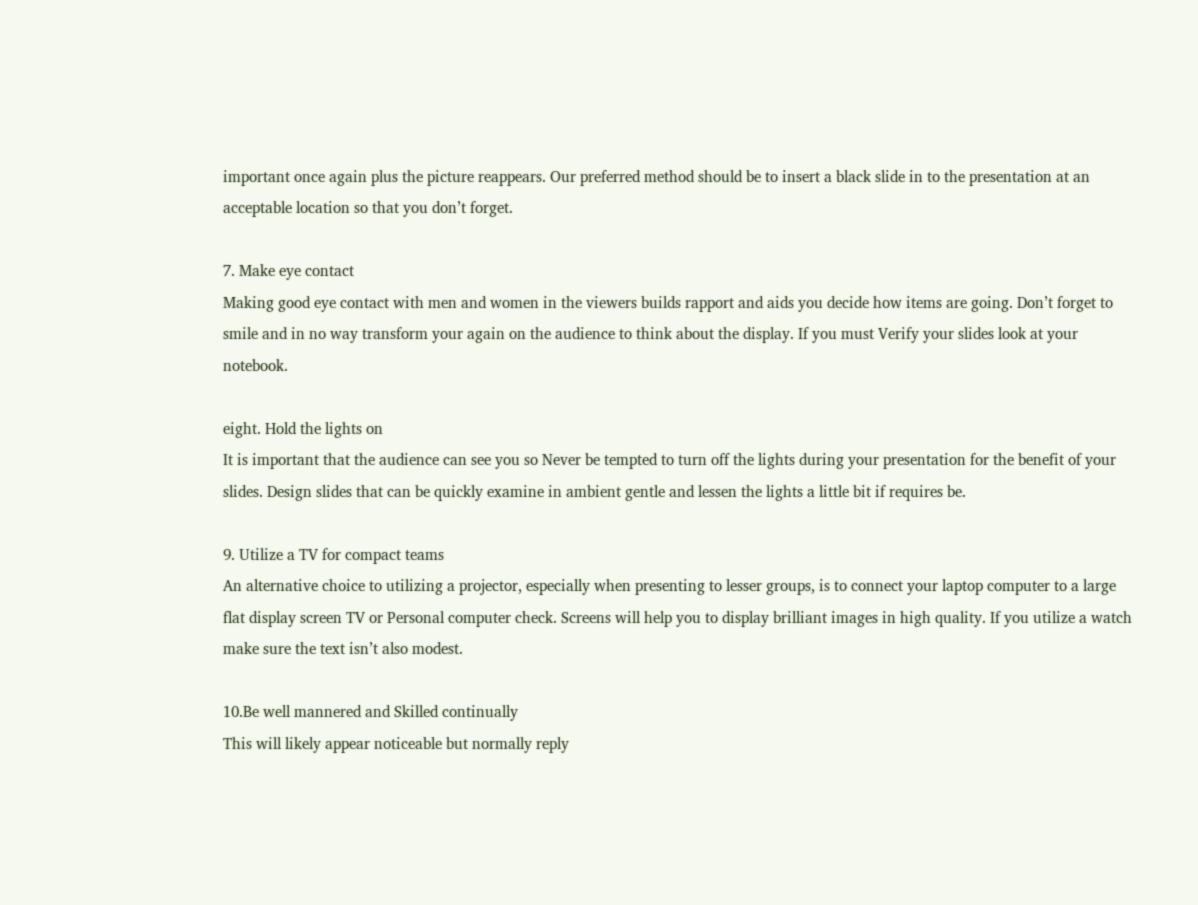important once again plus the picture reappears. Our preferred method should be to insert a black slide in to the presentation at an acceptable location so that you don’t forget.

7. Make eye contact
Making good eye contact with men and women in the viewers builds rapport and aids you decide how items are going. Don’t forget to smile and in no way transform your again on the audience to think about the display. If you must Verify your slides look at your notebook.

eight. Hold the lights on
It is important that the audience can see you so Never be tempted to turn off the lights during your presentation for the benefit of your slides. Design slides that can be quickly examine in ambient gentle and lessen the lights a little bit if requires be.

9. Utilize a TV for compact teams
An alternative choice to utilizing a projector, especially when presenting to lesser groups, is to connect your laptop computer to a large flat display screen TV or Personal computer check. Screens will help you to display brilliant images in high quality. If you utilize a watch make sure the text isn’t also modest.

10.Be well mannered and Skilled continually
This will likely appear noticeable but normally reply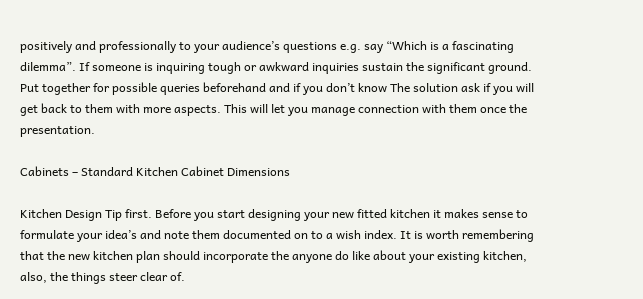positively and professionally to your audience’s questions e.g. say “Which is a fascinating dilemma”. If someone is inquiring tough or awkward inquiries sustain the significant ground. Put together for possible queries beforehand and if you don’t know The solution ask if you will get back to them with more aspects. This will let you manage connection with them once the presentation.

Cabinets – Standard Kitchen Cabinet Dimensions

Kitchen Design Tip first. Before you start designing your new fitted kitchen it makes sense to formulate your idea’s and note them documented on to a wish index. It is worth remembering that the new kitchen plan should incorporate the anyone do like about your existing kitchen, also, the things steer clear of.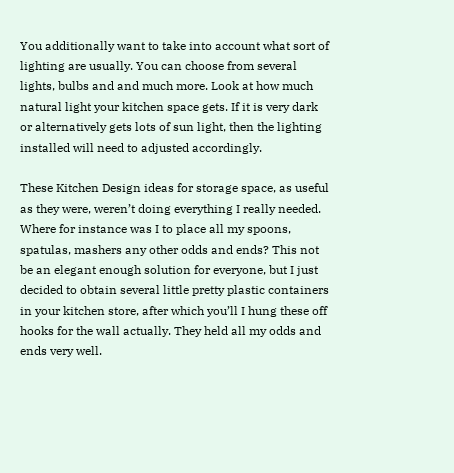You additionally want to take into account what sort of lighting are usually. You can choose from several lights, bulbs and and much more. Look at how much natural light your kitchen space gets. If it is very dark or alternatively gets lots of sun light, then the lighting installed will need to adjusted accordingly.

These Kitchen Design ideas for storage space, as useful as they were, weren’t doing everything I really needed. Where for instance was I to place all my spoons, spatulas, mashers any other odds and ends? This not be an elegant enough solution for everyone, but I just decided to obtain several little pretty plastic containers in your kitchen store, after which you’ll I hung these off hooks for the wall actually. They held all my odds and ends very well.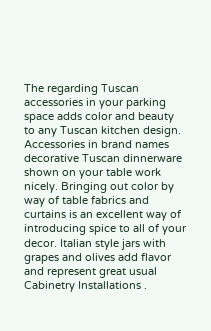The regarding Tuscan accessories in your parking space adds color and beauty to any Tuscan kitchen design. Accessories in brand names decorative Tuscan dinnerware shown on your table work nicely. Bringing out color by way of table fabrics and curtains is an excellent way of introducing spice to all of your decor. Italian style jars with grapes and olives add flavor and represent great usual Cabinetry Installations .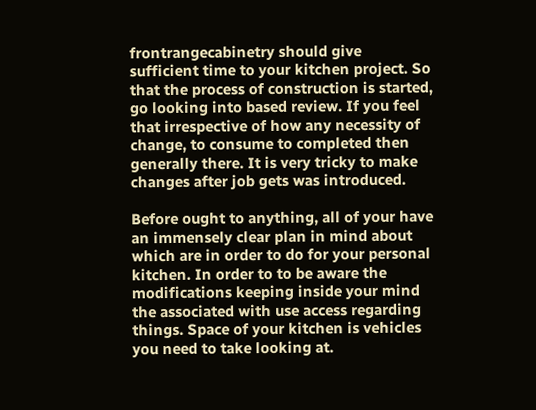frontrangecabinetry should give sufficient time to your kitchen project. So that the process of construction is started, go looking into based review. If you feel that irrespective of how any necessity of change, to consume to completed then generally there. It is very tricky to make changes after job gets was introduced.

Before ought to anything, all of your have an immensely clear plan in mind about which are in order to do for your personal kitchen. In order to to be aware the modifications keeping inside your mind the associated with use access regarding things. Space of your kitchen is vehicles you need to take looking at.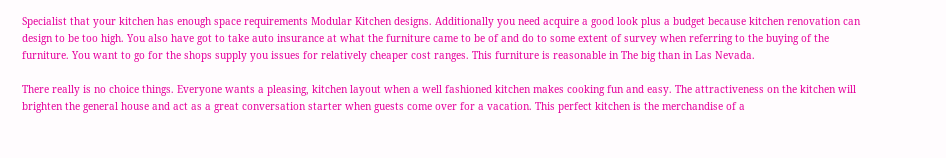Specialist that your kitchen has enough space requirements Modular Kitchen designs. Additionally you need acquire a good look plus a budget because kitchen renovation can design to be too high. You also have got to take auto insurance at what the furniture came to be of and do to some extent of survey when referring to the buying of the furniture. You want to go for the shops supply you issues for relatively cheaper cost ranges. This furniture is reasonable in The big than in Las Nevada.

There really is no choice things. Everyone wants a pleasing, kitchen layout when a well fashioned kitchen makes cooking fun and easy. The attractiveness on the kitchen will brighten the general house and act as a great conversation starter when guests come over for a vacation. This perfect kitchen is the merchandise of a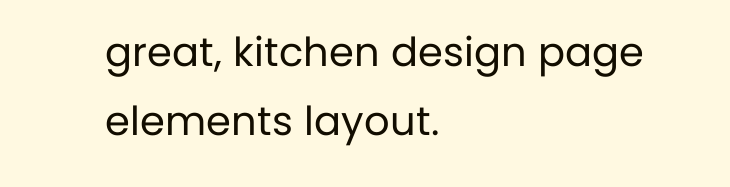great, kitchen design page elements layout.